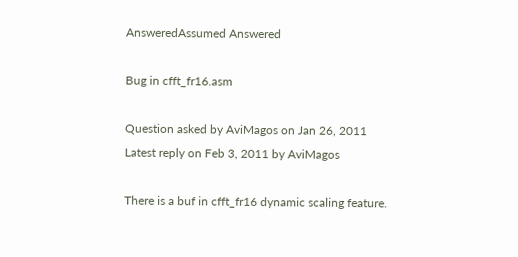AnsweredAssumed Answered

Bug in cfft_fr16.asm

Question asked by AviMagos on Jan 26, 2011
Latest reply on Feb 3, 2011 by AviMagos

There is a buf in cfft_fr16 dynamic scaling feature.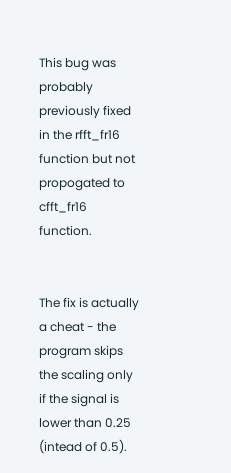This bug was probably previously fixed in the rfft_fr16 function but not propogated to cfft_fr16 function.


The fix is actually a cheat - the program skips the scaling only if the signal is lower than 0.25 (intead of 0.5).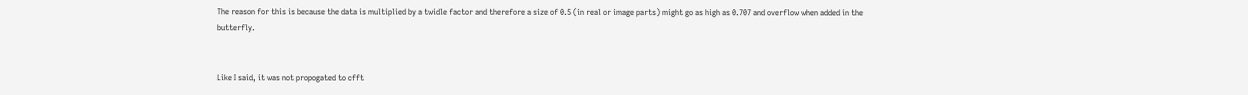The reason for this is because the data is multiplied by a twidle factor and therefore a size of 0.5 (in real or image parts) might go as high as 0.707 and overflow when added in the butterfly.


Like I said, it was not propogated to cfft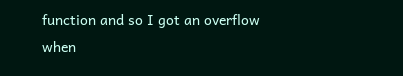function and so I got an overflow when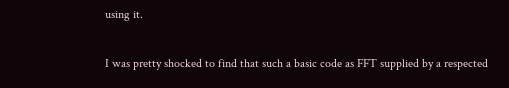using it.

I was pretty shocked to find that such a basic code as FFT supplied by a respected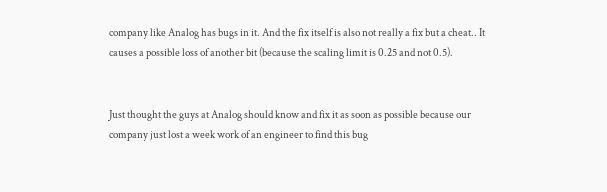company like Analog has bugs in it. And the fix itself is also not really a fix but a cheat.. It causes a possible loss of another bit (because the scaling limit is 0.25 and not 0.5).


Just thought the guys at Analog should know and fix it as soon as possible because our company just lost a week work of an engineer to find this bug